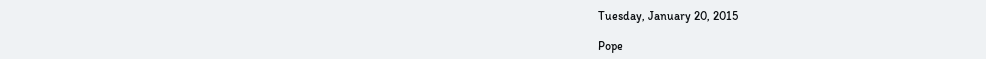Tuesday, January 20, 2015

Pope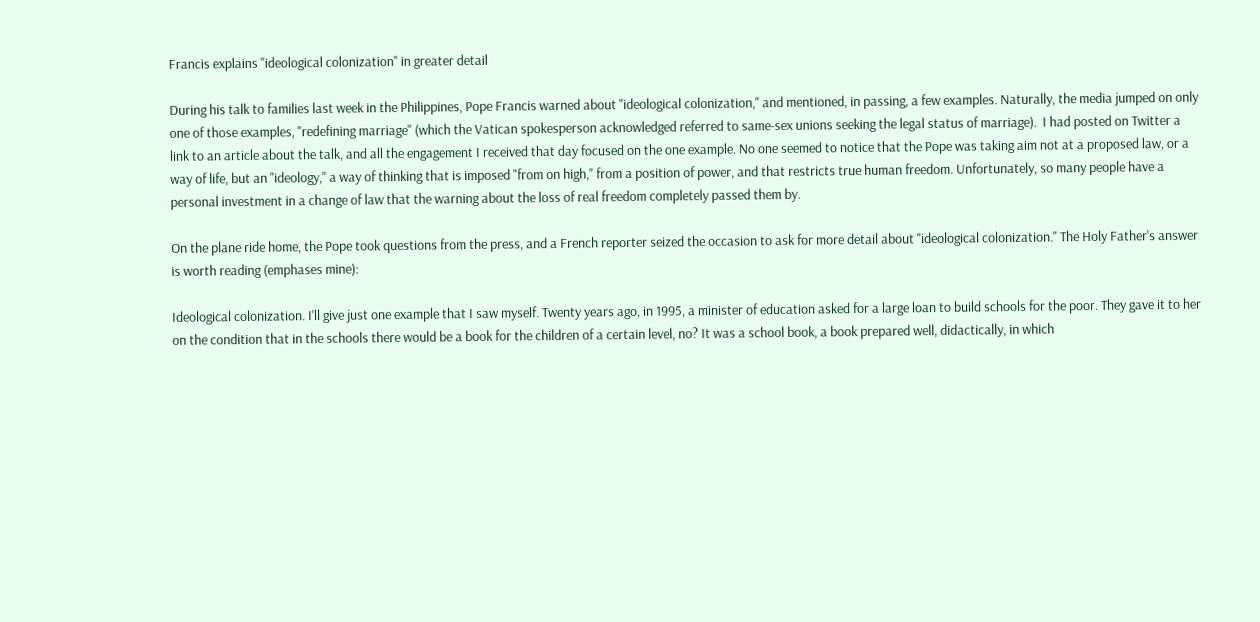Francis explains "ideological colonization" in greater detail

During his talk to families last week in the Philippines, Pope Francis warned about "ideological colonization," and mentioned, in passing, a few examples. Naturally, the media jumped on only one of those examples, "redefining marriage" (which the Vatican spokesperson acknowledged referred to same-sex unions seeking the legal status of marriage).  I had posted on Twitter a link to an article about the talk, and all the engagement I received that day focused on the one example. No one seemed to notice that the Pope was taking aim not at a proposed law, or a way of life, but an "ideology," a way of thinking that is imposed "from on high," from a position of power, and that restricts true human freedom. Unfortunately, so many people have a personal investment in a change of law that the warning about the loss of real freedom completely passed them by.

On the plane ride home, the Pope took questions from the press, and a French reporter seized the occasion to ask for more detail about "ideological colonization." The Holy Father's answer is worth reading (emphases mine):

Ideological colonization. I'll give just one example that I saw myself. Twenty years ago, in 1995, a minister of education asked for a large loan to build schools for the poor. They gave it to her on the condition that in the schools there would be a book for the children of a certain level, no? It was a school book, a book prepared well, didactically, in which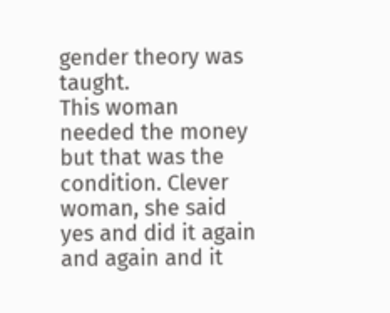gender theory was taught.
This woman needed the money but that was the condition. Clever woman, she said yes and did it again and again and it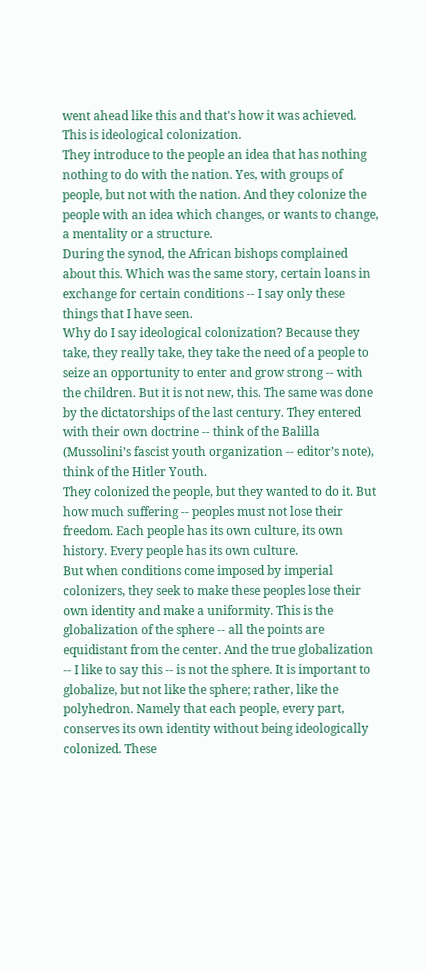went ahead like this and that's how it was achieved. This is ideological colonization.
They introduce to the people an idea that has nothing nothing to do with the nation. Yes, with groups of people, but not with the nation. And they colonize the people with an idea which changes, or wants to change, a mentality or a structure.
During the synod, the African bishops complained about this. Which was the same story, certain loans in exchange for certain conditions -- I say only these things that I have seen.
Why do I say ideological colonization? Because they take, they really take, they take the need of a people to seize an opportunity to enter and grow strong -- with the children. But it is not new, this. The same was done by the dictatorships of the last century. They entered with their own doctrine -- think of the Balilla (Mussolini’s fascist youth organization -- editor’s note), think of the Hitler Youth.
They colonized the people, but they wanted to do it. But how much suffering -- peoples must not lose their freedom. Each people has its own culture, its own history. Every people has its own culture.
But when conditions come imposed by imperial colonizers, they seek to make these peoples lose their own identity and make a uniformity. This is the globalization of the sphere -- all the points are equidistant from the center. And the true globalization -- I like to say this -- is not the sphere. It is important to globalize, but not like the sphere; rather, like the polyhedron. Namely that each people, every part, conserves its own identity without being ideologically colonized. These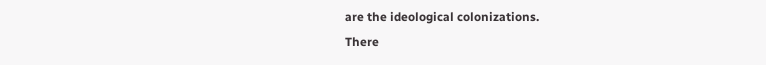are the ideological colonizations.
There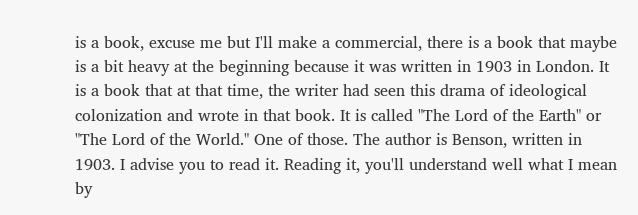is a book, excuse me but I'll make a commercial, there is a book that maybe is a bit heavy at the beginning because it was written in 1903 in London. It is a book that at that time, the writer had seen this drama of ideological colonization and wrote in that book. It is called "The Lord of the Earth" or "The Lord of the World." One of those. The author is Benson, written in 1903. I advise you to read it. Reading it, you'll understand well what I mean by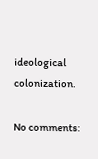ideological colonization.

No comments: